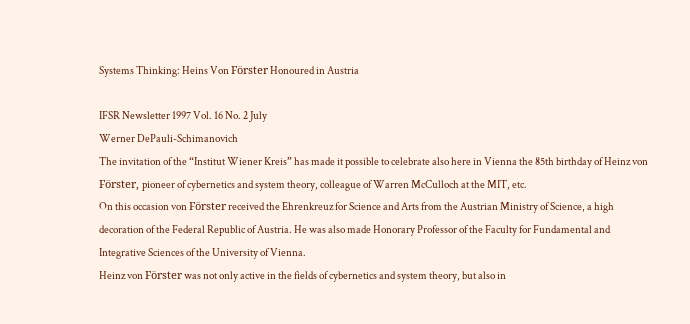Systems Thinking: Heins Von Förster Honoured in Austria

IFSR Newsletter 1997 Vol. 16 No. 2 July
Werner DePauli-Schimanovich
The invitation of the “Institut Wiener Kreis” has made it possible to celebrate also here in Vienna the 85th birthday of Heinz von Förster, pioneer of cybernetics and system theory, colleague of Warren McCulloch at the MIT, etc.
On this occasion von Förster received the Ehrenkreuz for Science and Arts from the Austrian Ministry of Science, a high decoration of the Federal Republic of Austria. He was also made Honorary Professor of the Faculty for Fundamental and Integrative Sciences of the University of Vienna.
Heinz von Förster was not only active in the fields of cybernetics and system theory, but also in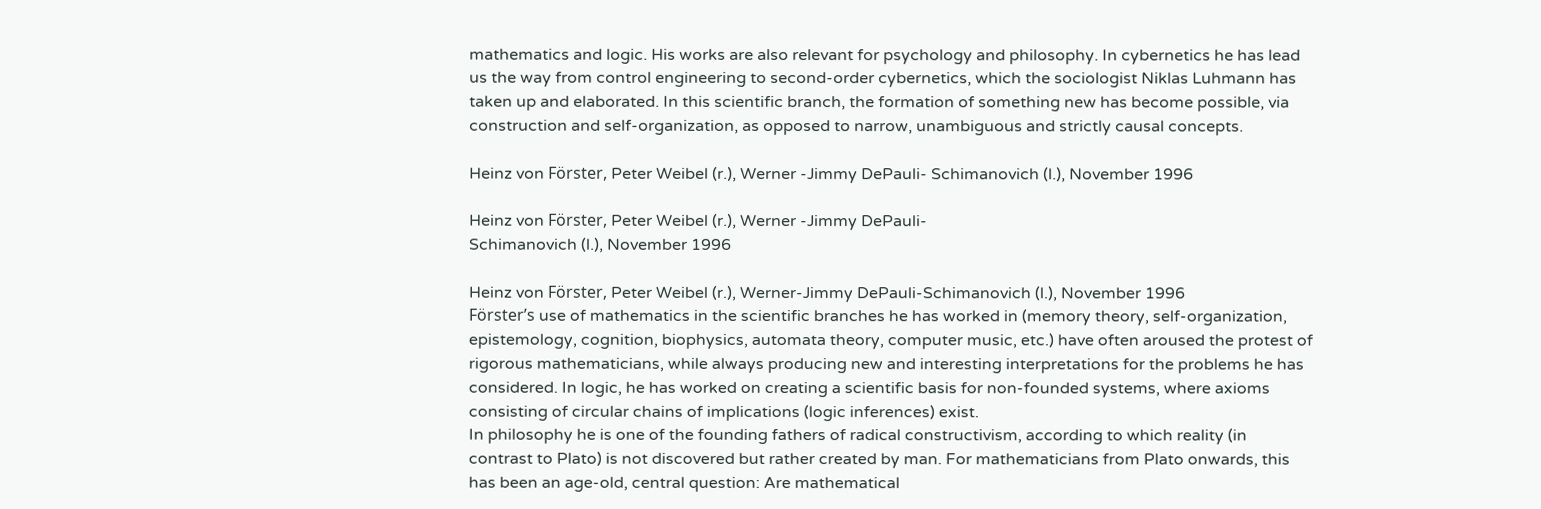mathematics and logic. His works are also relevant for psychology and philosophy. In cybernetics he has lead us the way from control engineering to second-order cybernetics, which the sociologist Niklas Luhmann has taken up and elaborated. In this scientific branch, the formation of something new has become possible, via construction and self-organization, as opposed to narrow, unambiguous and strictly causal concepts.

Heinz von Förster, Peter Weibel (r.), Werner -Jimmy DePauli- Schimanovich (l.), November 1996

Heinz von Förster, Peter Weibel (r.), Werner -Jimmy DePauli-
Schimanovich (l.), November 1996

Heinz von Förster, Peter Weibel (r.), Werner-Jimmy DePauli-Schimanovich (l.), November 1996
Förster’s use of mathematics in the scientific branches he has worked in (memory theory, self-organization, epistemology, cognition, biophysics, automata theory, computer music, etc.) have often aroused the protest of rigorous mathematicians, while always producing new and interesting interpretations for the problems he has considered. In logic, he has worked on creating a scientific basis for non-founded systems, where axioms consisting of circular chains of implications (logic inferences) exist.
In philosophy he is one of the founding fathers of radical constructivism, according to which reality (in contrast to Plato) is not discovered but rather created by man. For mathematicians from Plato onwards, this has been an age-old, central question: Are mathematical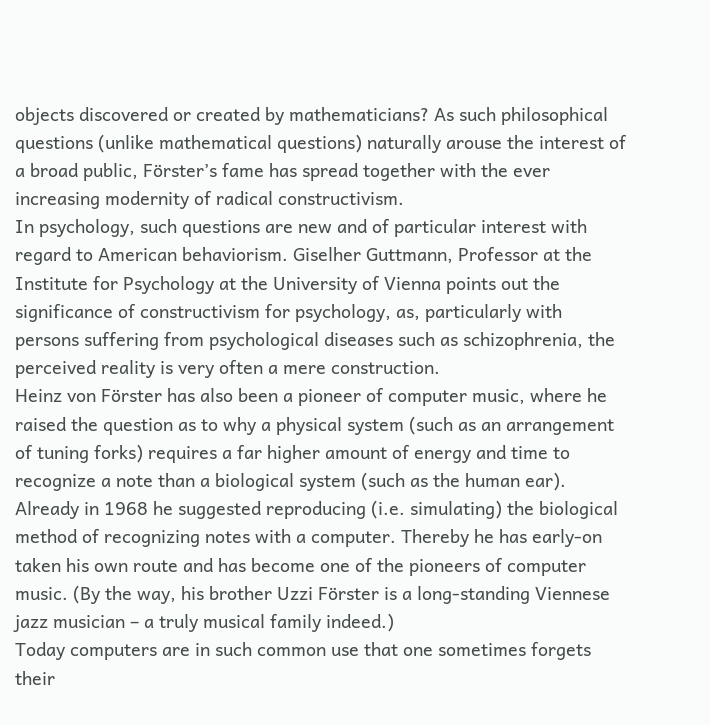objects discovered or created by mathematicians? As such philosophical questions (unlike mathematical questions) naturally arouse the interest of a broad public, Förster’s fame has spread together with the ever increasing modernity of radical constructivism.
In psychology, such questions are new and of particular interest with regard to American behaviorism. Giselher Guttmann, Professor at the Institute for Psychology at the University of Vienna points out the significance of constructivism for psychology, as, particularly with persons suffering from psychological diseases such as schizophrenia, the perceived reality is very often a mere construction.
Heinz von Förster has also been a pioneer of computer music, where he raised the question as to why a physical system (such as an arrangement of tuning forks) requires a far higher amount of energy and time to recognize a note than a biological system (such as the human ear). Already in 1968 he suggested reproducing (i.e. simulating) the biological method of recognizing notes with a computer. Thereby he has early-on taken his own route and has become one of the pioneers of computer music. (By the way, his brother Uzzi Förster is a long-standing Viennese jazz musician – a truly musical family indeed.)
Today computers are in such common use that one sometimes forgets their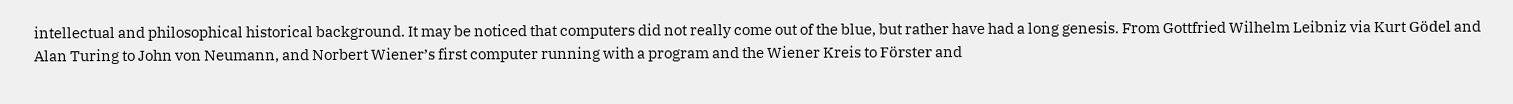intellectual and philosophical historical background. It may be noticed that computers did not really come out of the blue, but rather have had a long genesis. From Gottfried Wilhelm Leibniz via Kurt Gödel and Alan Turing to John von Neumann, and Norbert Wiener’s first computer running with a program and the Wiener Kreis to Förster and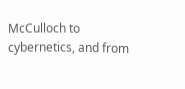McCulloch to cybernetics, and from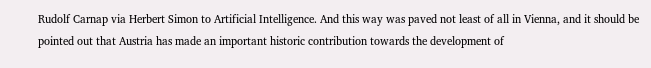Rudolf Carnap via Herbert Simon to Artificial Intelligence. And this way was paved not least of all in Vienna, and it should be pointed out that Austria has made an important historic contribution towards the development of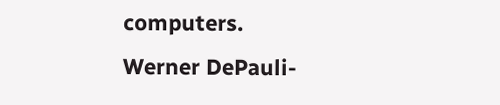computers.
Werner DePauli-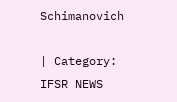Schimanovich

| Category: IFSR NEWS